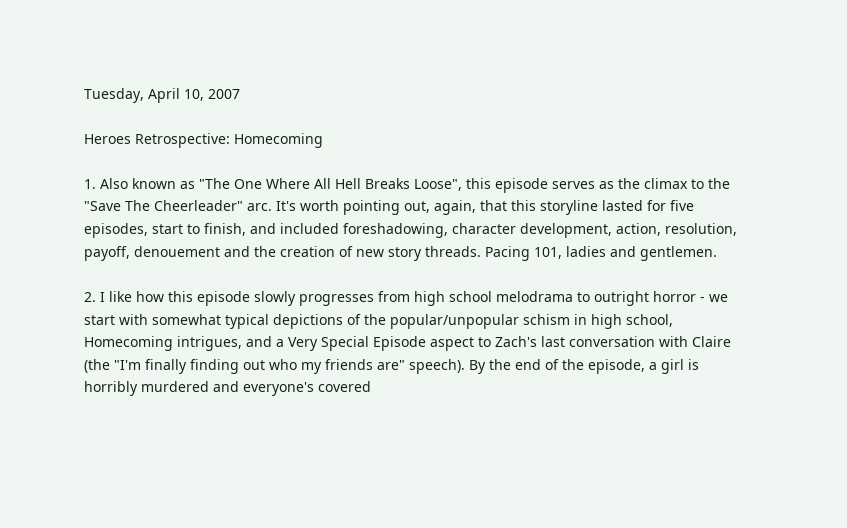Tuesday, April 10, 2007

Heroes Retrospective: Homecoming

1. Also known as "The One Where All Hell Breaks Loose", this episode serves as the climax to the "Save The Cheerleader" arc. It's worth pointing out, again, that this storyline lasted for five episodes, start to finish, and included foreshadowing, character development, action, resolution, payoff, denouement and the creation of new story threads. Pacing 101, ladies and gentlemen.

2. I like how this episode slowly progresses from high school melodrama to outright horror - we start with somewhat typical depictions of the popular/unpopular schism in high school, Homecoming intrigues, and a Very Special Episode aspect to Zach's last conversation with Claire (the "I'm finally finding out who my friends are" speech). By the end of the episode, a girl is horribly murdered and everyone's covered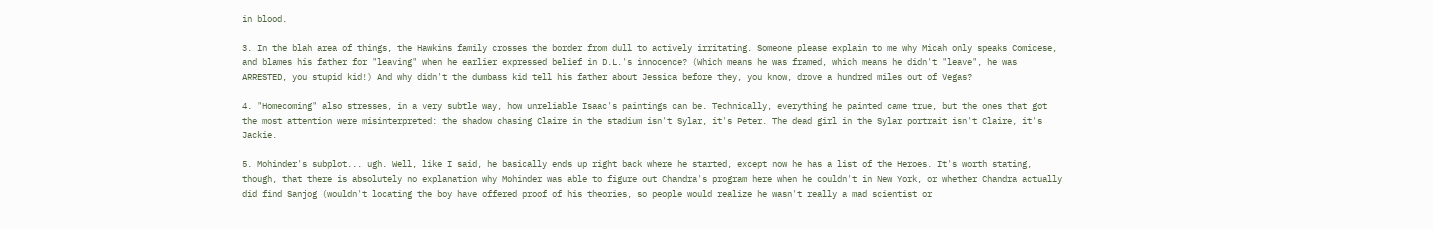in blood.

3. In the blah area of things, the Hawkins family crosses the border from dull to actively irritating. Someone please explain to me why Micah only speaks Comicese, and blames his father for "leaving" when he earlier expressed belief in D.L.'s innocence? (Which means he was framed, which means he didn't "leave", he was ARRESTED, you stupid kid!) And why didn't the dumbass kid tell his father about Jessica before they, you know, drove a hundred miles out of Vegas?

4. "Homecoming" also stresses, in a very subtle way, how unreliable Isaac's paintings can be. Technically, everything he painted came true, but the ones that got the most attention were misinterpreted: the shadow chasing Claire in the stadium isn't Sylar, it's Peter. The dead girl in the Sylar portrait isn't Claire, it's Jackie.

5. Mohinder's subplot... ugh. Well, like I said, he basically ends up right back where he started, except now he has a list of the Heroes. It's worth stating, though, that there is absolutely no explanation why Mohinder was able to figure out Chandra's program here when he couldn't in New York, or whether Chandra actually did find Sanjog (wouldn't locating the boy have offered proof of his theories, so people would realize he wasn't really a mad scientist or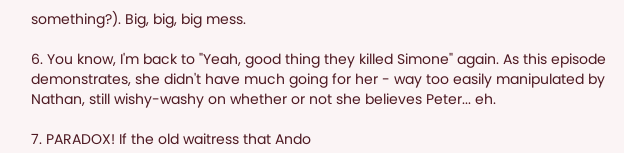something?). Big, big, big mess.

6. You know, I'm back to "Yeah, good thing they killed Simone" again. As this episode demonstrates, she didn't have much going for her - way too easily manipulated by Nathan, still wishy-washy on whether or not she believes Peter... eh.

7. PARADOX! If the old waitress that Ando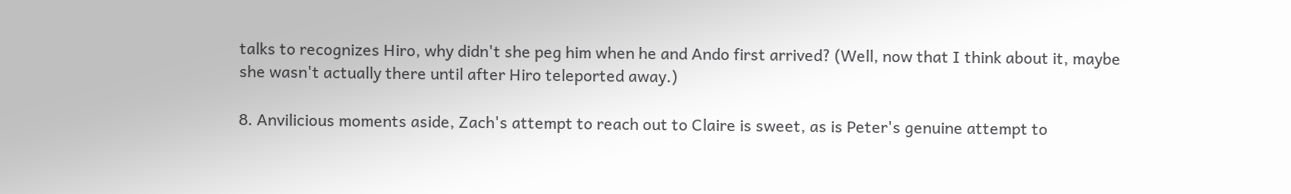talks to recognizes Hiro, why didn't she peg him when he and Ando first arrived? (Well, now that I think about it, maybe she wasn't actually there until after Hiro teleported away.)

8. Anvilicious moments aside, Zach's attempt to reach out to Claire is sweet, as is Peter's genuine attempt to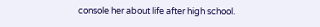console her about life after high school.